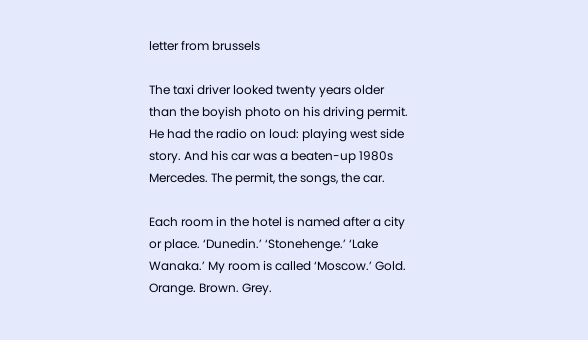letter from brussels

The taxi driver looked twenty years older than the boyish photo on his driving permit. He had the radio on loud: playing west side story. And his car was a beaten-up 1980s Mercedes. The permit, the songs, the car.

Each room in the hotel is named after a city or place. ‘Dunedin.’ ‘Stonehenge.’ ‘Lake Wanaka.’ My room is called ‘Moscow.’ Gold. Orange. Brown. Grey.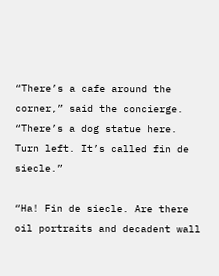“There’s a cafe around the corner,” said the concierge. “There’s a dog statue here. Turn left. It’s called fin de siecle.”

“Ha! Fin de siecle. Are there oil portraits and decadent wall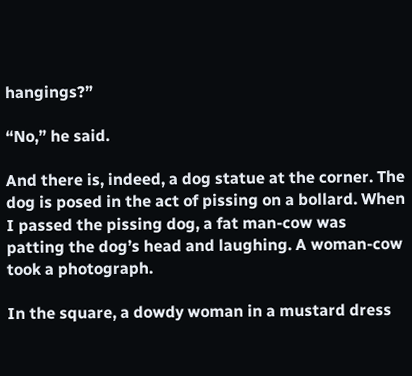hangings?”

“No,” he said.

And there is, indeed, a dog statue at the corner. The dog is posed in the act of pissing on a bollard. When I passed the pissing dog, a fat man-cow was patting the dog’s head and laughing. A woman-cow took a photograph.

In the square, a dowdy woman in a mustard dress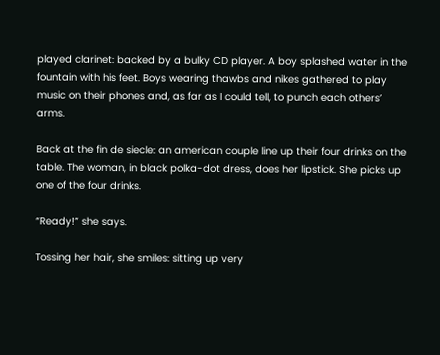played clarinet: backed by a bulky CD player. A boy splashed water in the fountain with his feet. Boys wearing thawbs and nikes gathered to play music on their phones and, as far as I could tell, to punch each others’ arms.

Back at the fin de siecle: an american couple line up their four drinks on the table. The woman, in black polka-dot dress, does her lipstick. She picks up one of the four drinks.

“Ready!” she says.

Tossing her hair, she smiles: sitting up very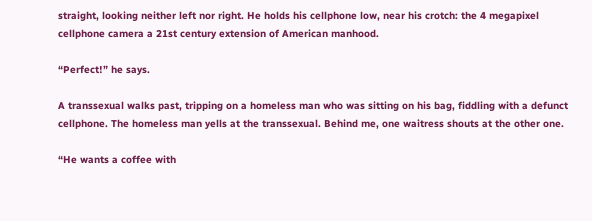straight, looking neither left nor right. He holds his cellphone low, near his crotch: the 4 megapixel cellphone camera a 21st century extension of American manhood.

“Perfect!” he says.

A transsexual walks past, tripping on a homeless man who was sitting on his bag, fiddling with a defunct cellphone. The homeless man yells at the transsexual. Behind me, one waitress shouts at the other one.

“He wants a coffee with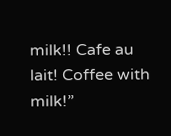milk!! Cafe au lait! Coffee with milk!”